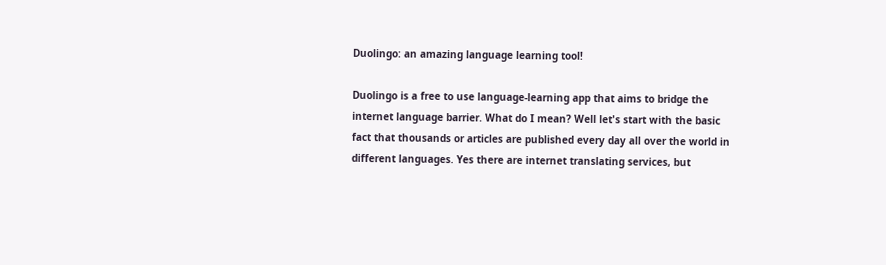Duolingo: an amazing language learning tool!

Duolingo is a free to use language-learning app that aims to bridge the internet language barrier. What do I mean? Well let's start with the basic fact that thousands or articles are published every day all over the world in different languages. Yes there are internet translating services, but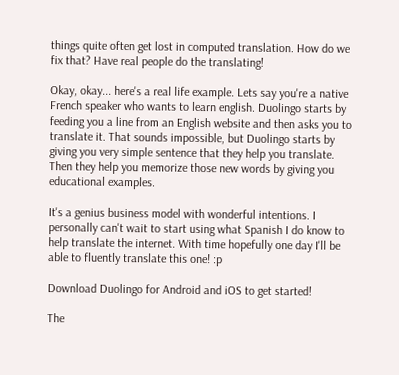things quite often get lost in computed translation. How do we fix that? Have real people do the translating!

Okay, okay... here's a real life example. Lets say you're a native French speaker who wants to learn english. Duolingo starts by feeding you a line from an English website and then asks you to translate it. That sounds impossible, but Duolingo starts by giving you very simple sentence that they help you translate. Then they help you memorize those new words by giving you educational examples.

It's a genius business model with wonderful intentions. I personally can't wait to start using what Spanish I do know to help translate the internet. With time hopefully one day I'll be able to fluently translate this one! :p

Download Duolingo for Android and iOS to get started!

The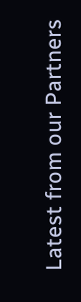Latest from our Partners